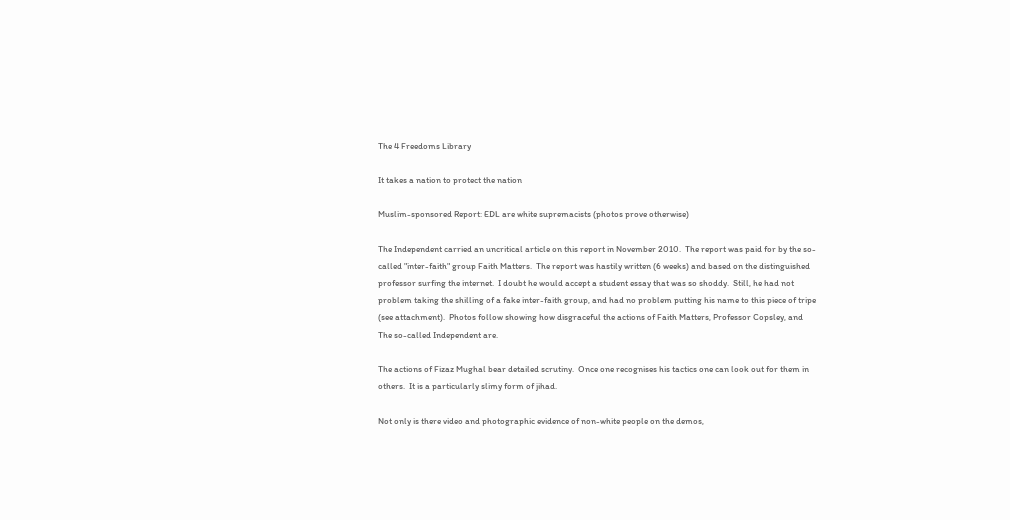The 4 Freedoms Library

It takes a nation to protect the nation

Muslim-sponsored Report: EDL are white supremacists (photos prove otherwise)

The Independent carried an uncritical article on this report in November 2010.  The report was paid for by the so-called "inter-faith" group Faith Matters.  The report was hastily written (6 weeks) and based on the distinguished professor surfing the internet.  I doubt he would accept a student essay that was so shoddy.  Still, he had not problem taking the shilling of a fake inter-faith group, and had no problem putting his name to this piece of tripe (see attachment).  Photos follow showing how disgraceful the actions of Faith Matters, Professor Copsley, and The so-called Independent are.

The actions of Fizaz Mughal bear detailed scrutiny.  Once one recognises his tactics one can look out for them in others.  It is a particularly slimy form of jihad.

Not only is there video and photographic evidence of non-white people on the demos,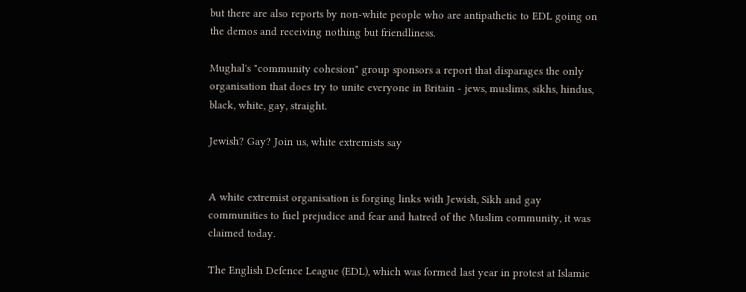but there are also reports by non-white people who are antipathetic to EDL going on the demos and receiving nothing but friendliness.

Mughal's "community cohesion" group sponsors a report that disparages the only organisation that does try to unite everyone in Britain - jews, muslims, sikhs, hindus, black, white, gay, straight.

Jewish? Gay? Join us, white extremists say


A white extremist organisation is forging links with Jewish, Sikh and gay communities to fuel prejudice and fear and hatred of the Muslim community, it was claimed today.

The English Defence League (EDL), which was formed last year in protest at Islamic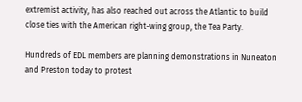extremist activity, has also reached out across the Atlantic to build close ties with the American right-wing group, the Tea Party.

Hundreds of EDL members are planning demonstrations in Nuneaton and Preston today to protest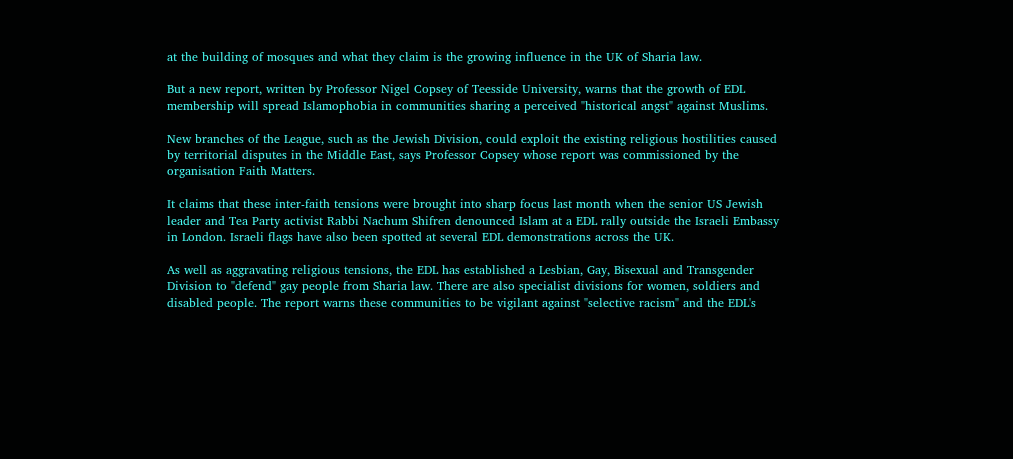at the building of mosques and what they claim is the growing influence in the UK of Sharia law.

But a new report, written by Professor Nigel Copsey of Teesside University, warns that the growth of EDL membership will spread Islamophobia in communities sharing a perceived "historical angst" against Muslims.

New branches of the League, such as the Jewish Division, could exploit the existing religious hostilities caused by territorial disputes in the Middle East, says Professor Copsey whose report was commissioned by the organisation Faith Matters.

It claims that these inter-faith tensions were brought into sharp focus last month when the senior US Jewish leader and Tea Party activist Rabbi Nachum Shifren denounced Islam at a EDL rally outside the Israeli Embassy in London. Israeli flags have also been spotted at several EDL demonstrations across the UK.

As well as aggravating religious tensions, the EDL has established a Lesbian, Gay, Bisexual and Transgender Division to "defend" gay people from Sharia law. There are also specialist divisions for women, soldiers and disabled people. The report warns these communities to be vigilant against "selective racism" and the EDL's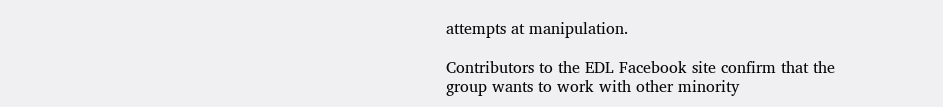attempts at manipulation.

Contributors to the EDL Facebook site confirm that the group wants to work with other minority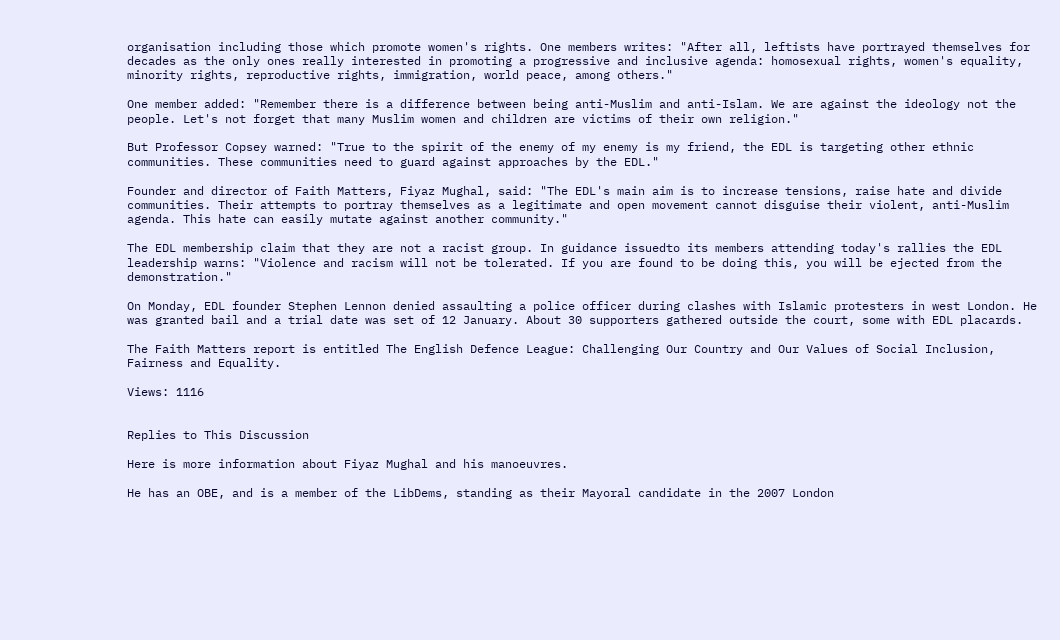organisation including those which promote women's rights. One members writes: "After all, leftists have portrayed themselves for decades as the only ones really interested in promoting a progressive and inclusive agenda: homosexual rights, women's equality, minority rights, reproductive rights, immigration, world peace, among others."

One member added: "Remember there is a difference between being anti-Muslim and anti-Islam. We are against the ideology not the people. Let's not forget that many Muslim women and children are victims of their own religion."

But Professor Copsey warned: "True to the spirit of the enemy of my enemy is my friend, the EDL is targeting other ethnic communities. These communities need to guard against approaches by the EDL."

Founder and director of Faith Matters, Fiyaz Mughal, said: "The EDL's main aim is to increase tensions, raise hate and divide communities. Their attempts to portray themselves as a legitimate and open movement cannot disguise their violent, anti-Muslim agenda. This hate can easily mutate against another community."

The EDL membership claim that they are not a racist group. In guidance issuedto its members attending today's rallies the EDL leadership warns: "Violence and racism will not be tolerated. If you are found to be doing this, you will be ejected from the demonstration."

On Monday, EDL founder Stephen Lennon denied assaulting a police officer during clashes with Islamic protesters in west London. He was granted bail and a trial date was set of 12 January. About 30 supporters gathered outside the court, some with EDL placards.

The Faith Matters report is entitled The English Defence League: Challenging Our Country and Our Values of Social Inclusion, Fairness and Equality.

Views: 1116


Replies to This Discussion

Here is more information about Fiyaz Mughal and his manoeuvres.

He has an OBE, and is a member of the LibDems, standing as their Mayoral candidate in the 2007 London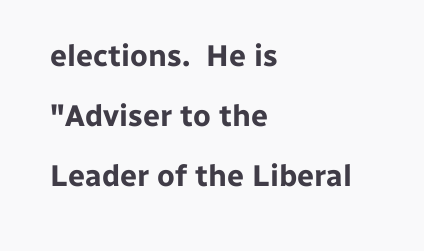elections.  He is "Adviser to the Leader of the Liberal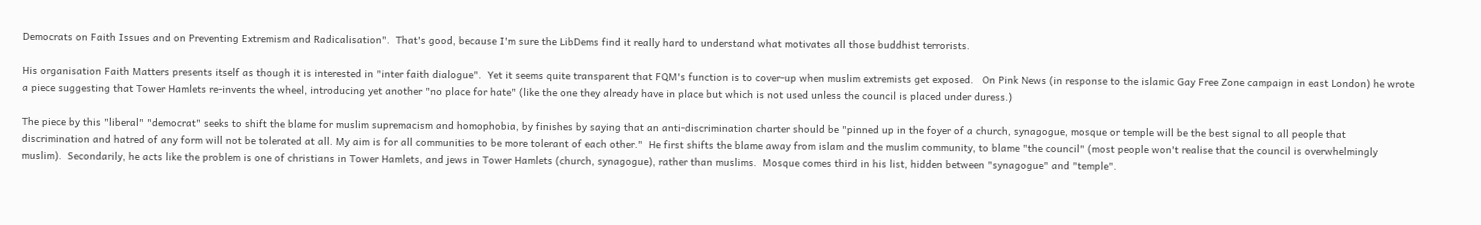Democrats on Faith Issues and on Preventing Extremism and Radicalisation".  That's good, because I'm sure the LibDems find it really hard to understand what motivates all those buddhist terrorists.

His organisation Faith Matters presents itself as though it is interested in "inter faith dialogue".  Yet it seems quite transparent that FQM's function is to cover-up when muslim extremists get exposed.   On Pink News (in response to the islamic Gay Free Zone campaign in east London) he wrote a piece suggesting that Tower Hamlets re-invents the wheel, introducing yet another "no place for hate" (like the one they already have in place but which is not used unless the council is placed under duress.)

The piece by this "liberal" "democrat" seeks to shift the blame for muslim supremacism and homophobia, by finishes by saying that an anti-discrimination charter should be "pinned up in the foyer of a church, synagogue, mosque or temple will be the best signal to all people that discrimination and hatred of any form will not be tolerated at all. My aim is for all communities to be more tolerant of each other."  He first shifts the blame away from islam and the muslim community, to blame "the council" (most people won't realise that the council is overwhelmingly muslim).  Secondarily, he acts like the problem is one of christians in Tower Hamlets, and jews in Tower Hamlets (church, synagogue), rather than muslims.  Mosque comes third in his list, hidden between "synagogue" and "temple".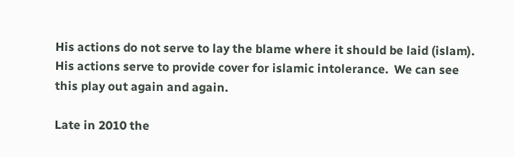His actions do not serve to lay the blame where it should be laid (islam).  His actions serve to provide cover for islamic intolerance.  We can see this play out again and again.

Late in 2010 the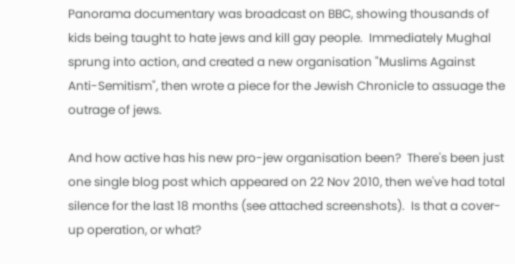Panorama documentary was broadcast on BBC, showing thousands of kids being taught to hate jews and kill gay people.  Immediately Mughal sprung into action, and created a new organisation "Muslims Against Anti-Semitism", then wrote a piece for the Jewish Chronicle to assuage the outrage of jews.

And how active has his new pro-jew organisation been?  There's been just one single blog post which appeared on 22 Nov 2010, then we've had total silence for the last 18 months (see attached screenshots).  Is that a cover-up operation, or what?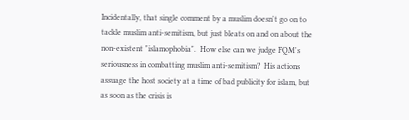Incidentally, that single comment by a muslim doesn't go on to tackle muslim anti-semitism, but just bleats on and on about the non-existent "islamophobia".  How else can we judge FQM's seriousness in combatting muslim anti-semitism?  His actions assuage the host society at a time of bad publicity for islam, but as soon as the crisis is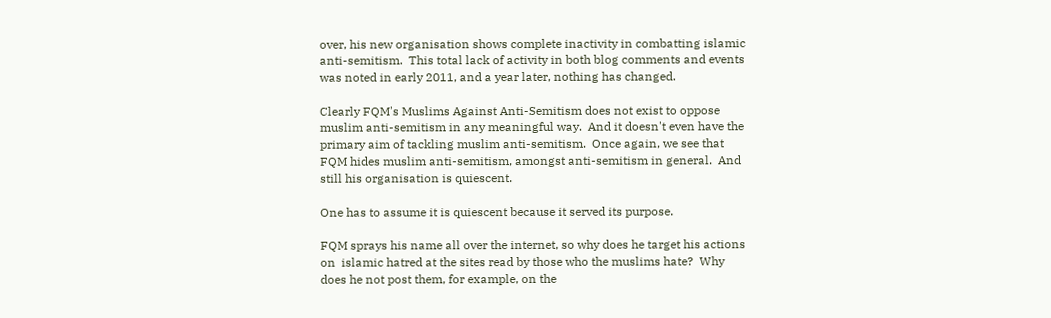over, his new organisation shows complete inactivity in combatting islamic anti-semitism.  This total lack of activity in both blog comments and events was noted in early 2011, and a year later, nothing has changed.

Clearly FQM's Muslims Against Anti-Semitism does not exist to oppose muslim anti-semitism in any meaningful way.  And it doesn't even have the primary aim of tackling muslim anti-semitism.  Once again, we see that FQM hides muslim anti-semitism, amongst anti-semitism in general.  And still his organisation is quiescent.

One has to assume it is quiescent because it served its purpose.

FQM sprays his name all over the internet, so why does he target his actions on  islamic hatred at the sites read by those who the muslims hate?  Why does he not post them, for example, on the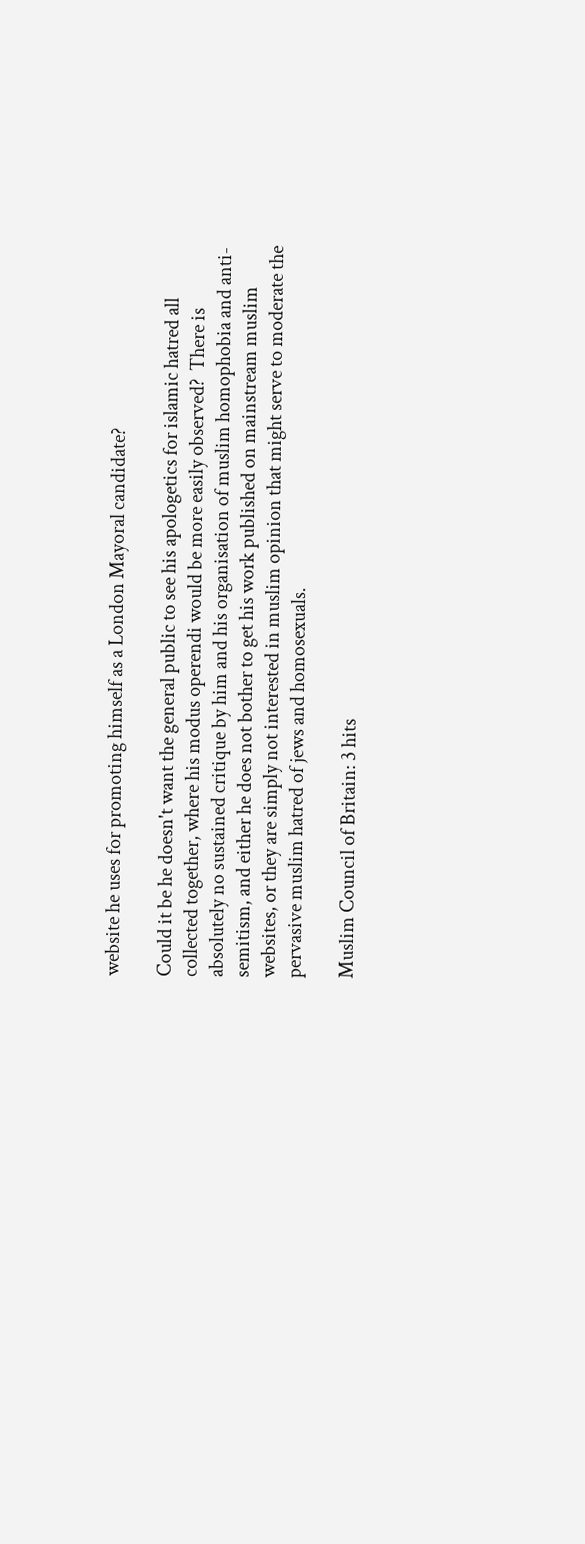website he uses for promoting himself as a London Mayoral candidate?

Could it be he doesn't want the general public to see his apologetics for islamic hatred all collected together, where his modus operendi would be more easily observed?  There is absolutely no sustained critique by him and his organisation of muslim homophobia and anti-semitism, and either he does not bother to get his work published on mainstream muslim websites, or they are simply not interested in muslim opinion that might serve to moderate the pervasive muslim hatred of jews and homosexuals.

Muslim Council of Britain: 3 hits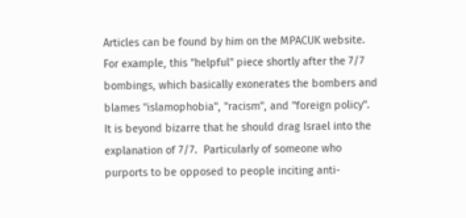Articles can be found by him on the MPACUK website.  For example, this "helpful" piece shortly after the 7/7 bombings, which basically exonerates the bombers and blames "islamophobia", "racism", and "foreign policy".  It is beyond bizarre that he should drag Israel into the explanation of 7/7.  Particularly of someone who purports to be opposed to people inciting anti-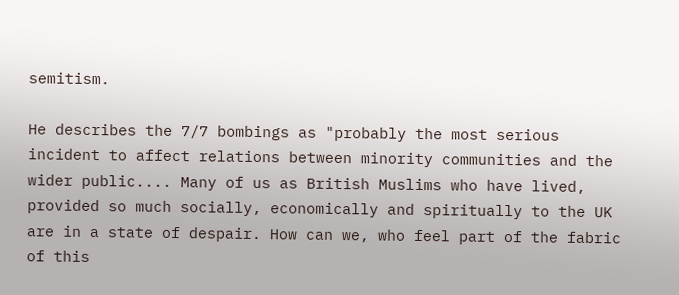semitism.

He describes the 7/7 bombings as "probably the most serious incident to affect relations between minority communities and the wider public.... Many of us as British Muslims who have lived, provided so much socially, economically and spiritually to the UK are in a state of despair. How can we, who feel part of the fabric of this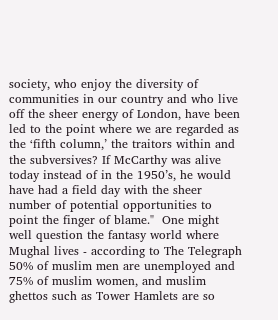society, who enjoy the diversity of communities in our country and who live off the sheer energy of London, have been led to the point where we are regarded as the ‘fifth column,’ the traitors within and the subversives? If McCarthy was alive today instead of in the 1950’s, he would have had a field day with the sheer number of potential opportunities to point the finger of blame."  One might well question the fantasy world where Mughal lives - according to The Telegraph 50% of muslim men are unemployed and 75% of muslim women, and muslim ghettos such as Tower Hamlets are so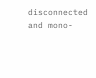disconnected and mono-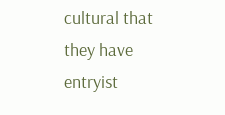cultural that they have entryist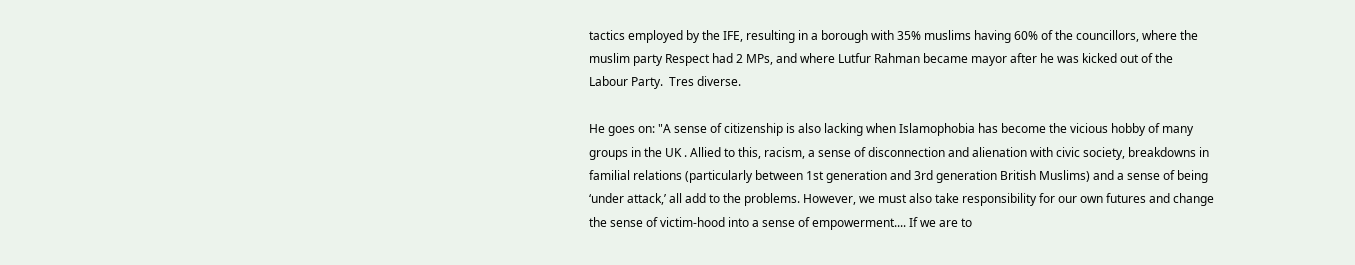tactics employed by the IFE, resulting in a borough with 35% muslims having 60% of the councillors, where the muslim party Respect had 2 MPs, and where Lutfur Rahman became mayor after he was kicked out of the Labour Party.  Tres diverse.

He goes on: "A sense of citizenship is also lacking when Islamophobia has become the vicious hobby of many groups in the UK . Allied to this, racism, a sense of disconnection and alienation with civic society, breakdowns in familial relations (particularly between 1st generation and 3rd generation British Muslims) and a sense of being ‘under attack,’ all add to the problems. However, we must also take responsibility for our own futures and change the sense of victim-hood into a sense of empowerment.... If we are to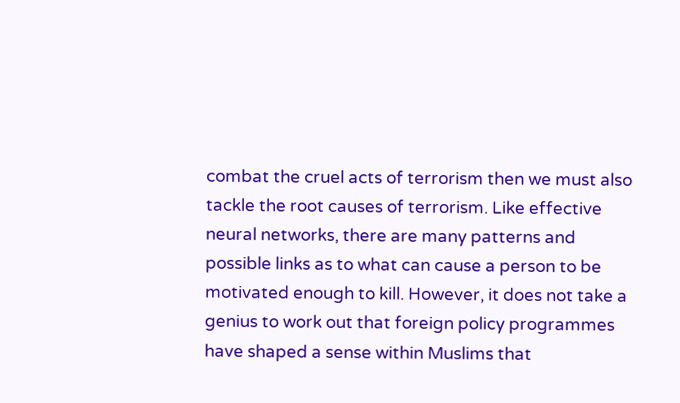combat the cruel acts of terrorism then we must also tackle the root causes of terrorism. Like effective neural networks, there are many patterns and possible links as to what can cause a person to be motivated enough to kill. However, it does not take a genius to work out that foreign policy programmes have shaped a sense within Muslims that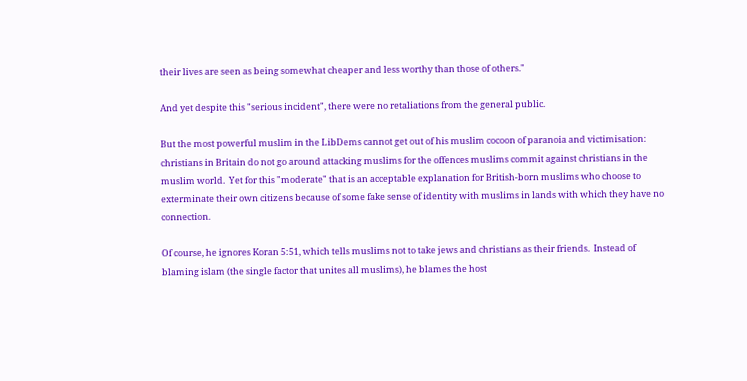their lives are seen as being somewhat cheaper and less worthy than those of others."

And yet despite this "serious incident", there were no retaliations from the general public.

But the most powerful muslim in the LibDems cannot get out of his muslim cocoon of paranoia and victimisation: christians in Britain do not go around attacking muslims for the offences muslims commit against christians in the muslim world.  Yet for this "moderate" that is an acceptable explanation for British-born muslims who choose to exterminate their own citizens because of some fake sense of identity with muslims in lands with which they have no connection.

Of course, he ignores Koran 5:51, which tells muslims not to take jews and christians as their friends.  Instead of blaming islam (the single factor that unites all muslims), he blames the host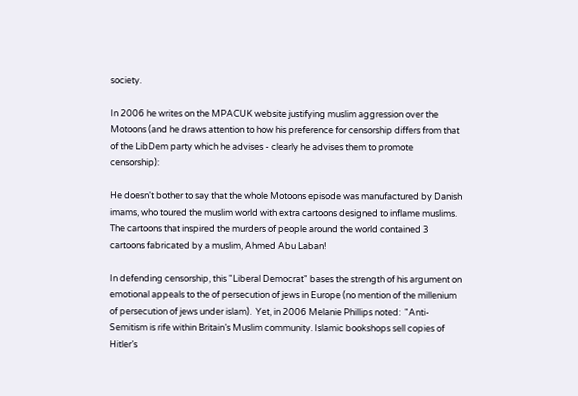society.

In 2006 he writes on the MPACUK website justifying muslim aggression over the Motoons (and he draws attention to how his preference for censorship differs from that of the LibDem party which he advises - clearly he advises them to promote censorship):

He doesn't bother to say that the whole Motoons episode was manufactured by Danish imams, who toured the muslim world with extra cartoons designed to inflame muslims. The cartoons that inspired the murders of people around the world contained 3 cartoons fabricated by a muslim, Ahmed Abu Laban!

In defending censorship, this "Liberal Democrat" bases the strength of his argument on emotional appeals to the of persecution of jews in Europe (no mention of the millenium of persecution of jews under islam).  Yet, in 2006 Melanie Phillips noted:  "Anti-Semitism is rife within Britain’s Muslim community. Islamic bookshops sell copies of Hitler’s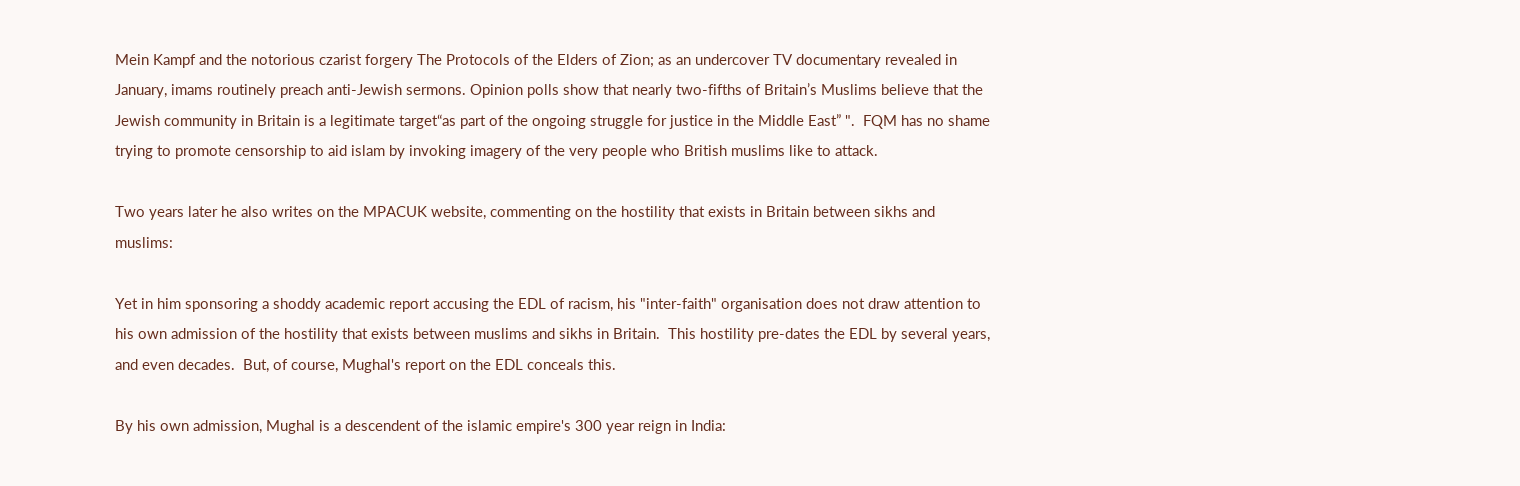Mein Kampf and the notorious czarist forgery The Protocols of the Elders of Zion; as an undercover TV documentary revealed in January, imams routinely preach anti-Jewish sermons. Opinion polls show that nearly two-fifths of Britain’s Muslims believe that the Jewish community in Britain is a legitimate target“as part of the ongoing struggle for justice in the Middle East” ".  FQM has no shame trying to promote censorship to aid islam by invoking imagery of the very people who British muslims like to attack.

Two years later he also writes on the MPACUK website, commenting on the hostility that exists in Britain between sikhs and muslims:

Yet in him sponsoring a shoddy academic report accusing the EDL of racism, his "inter-faith" organisation does not draw attention to his own admission of the hostility that exists between muslims and sikhs in Britain.  This hostility pre-dates the EDL by several years, and even decades.  But, of course, Mughal's report on the EDL conceals this.

By his own admission, Mughal is a descendent of the islamic empire's 300 year reign in India: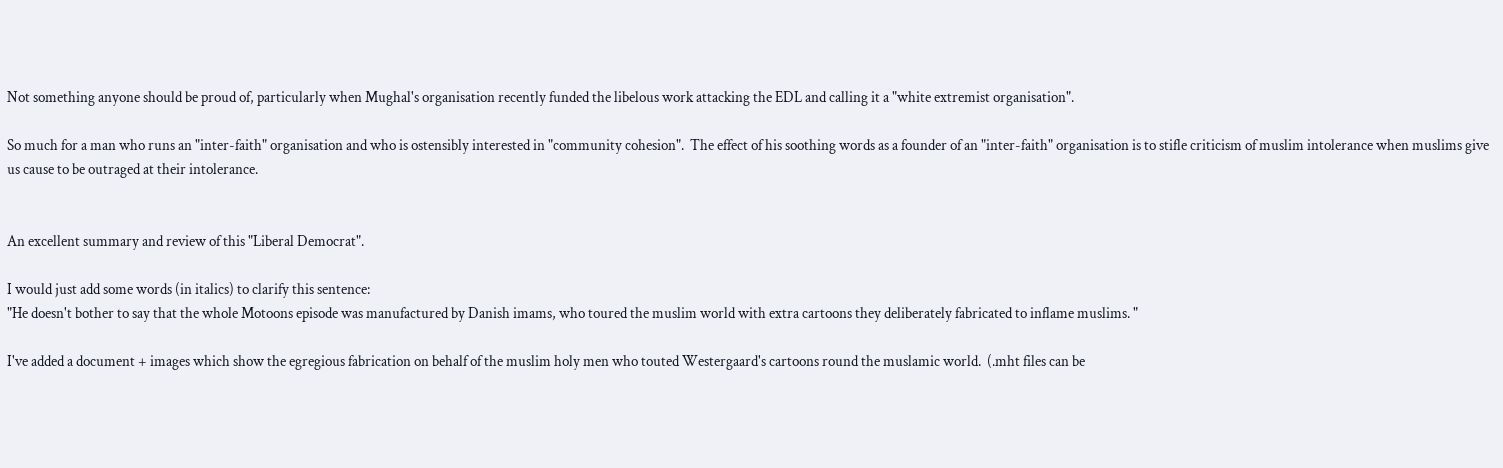Not something anyone should be proud of, particularly when Mughal's organisation recently funded the libelous work attacking the EDL and calling it a "white extremist organisation".

So much for a man who runs an "inter-faith" organisation and who is ostensibly interested in "community cohesion".  The effect of his soothing words as a founder of an "inter-faith" organisation is to stifle criticism of muslim intolerance when muslims give us cause to be outraged at their intolerance.


An excellent summary and review of this "Liberal Democrat".

I would just add some words (in italics) to clarify this sentence:
"He doesn't bother to say that the whole Motoons episode was manufactured by Danish imams, who toured the muslim world with extra cartoons they deliberately fabricated to inflame muslims. "

I've added a document + images which show the egregious fabrication on behalf of the muslim holy men who touted Westergaard's cartoons round the muslamic world.  (.mht files can be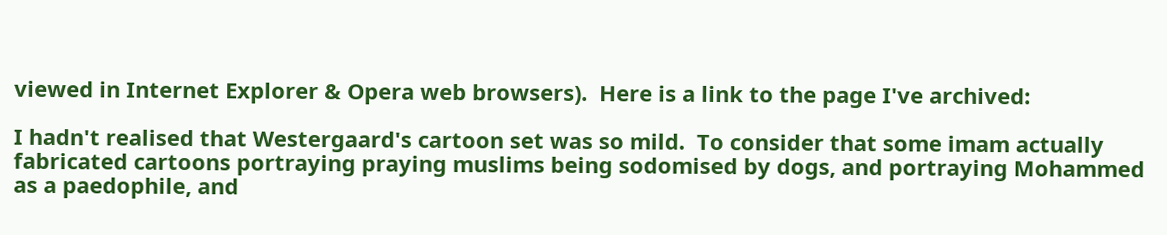viewed in Internet Explorer & Opera web browsers).  Here is a link to the page I've archived:

I hadn't realised that Westergaard's cartoon set was so mild.  To consider that some imam actually fabricated cartoons portraying praying muslims being sodomised by dogs, and portraying Mohammed as a paedophile, and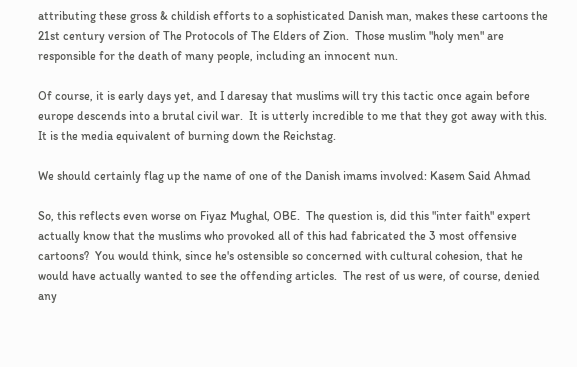attributing these gross & childish efforts to a sophisticated Danish man, makes these cartoons the 21st century version of The Protocols of The Elders of Zion.  Those muslim "holy men" are responsible for the death of many people, including an innocent nun.

Of course, it is early days yet, and I daresay that muslims will try this tactic once again before europe descends into a brutal civil war.  It is utterly incredible to me that they got away with this.  It is the media equivalent of burning down the Reichstag.

We should certainly flag up the name of one of the Danish imams involved: Kasem Said Ahmad

So, this reflects even worse on Fiyaz Mughal, OBE.  The question is, did this "inter faith" expert actually know that the muslims who provoked all of this had fabricated the 3 most offensive cartoons?  You would think, since he's ostensible so concerned with cultural cohesion, that he would have actually wanted to see the offending articles.  The rest of us were, of course, denied any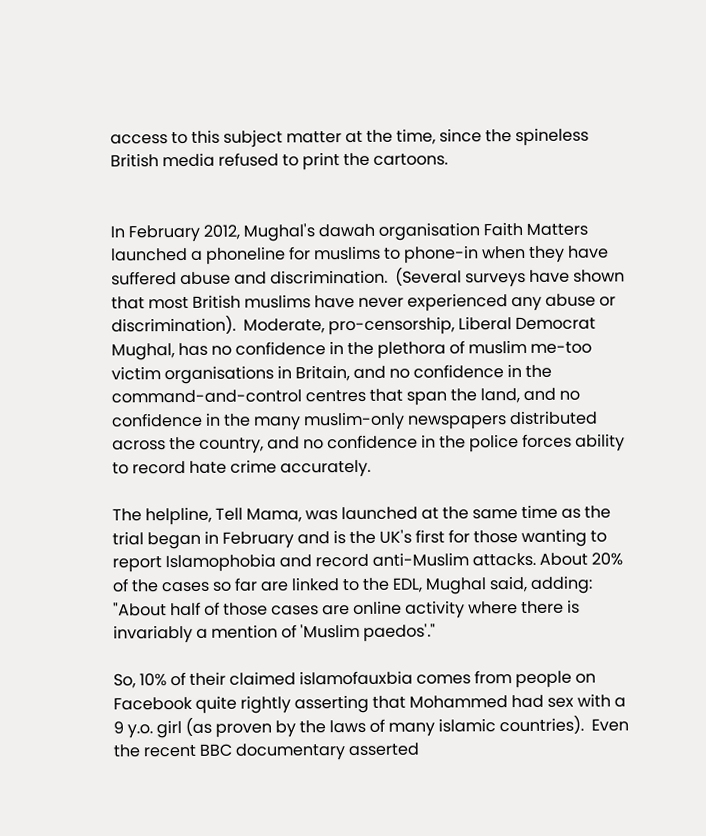access to this subject matter at the time, since the spineless British media refused to print the cartoons.


In February 2012, Mughal's dawah organisation Faith Matters launched a phoneline for muslims to phone-in when they have suffered abuse and discrimination.  (Several surveys have shown that most British muslims have never experienced any abuse or discrimination).  Moderate, pro-censorship, Liberal Democrat Mughal, has no confidence in the plethora of muslim me-too victim organisations in Britain, and no confidence in the command-and-control centres that span the land, and no confidence in the many muslim-only newspapers distributed across the country, and no confidence in the police forces ability to record hate crime accurately.

The helpline, Tell Mama, was launched at the same time as the trial began in February and is the UK's first for those wanting to report Islamophobia and record anti-Muslim attacks. About 20% of the cases so far are linked to the EDL, Mughal said, adding: "About half of those cases are online activity where there is invariably a mention of 'Muslim paedos'."

So, 10% of their claimed islamofauxbia comes from people on Facebook quite rightly asserting that Mohammed had sex with a 9 y.o. girl (as proven by the laws of many islamic countries).  Even the recent BBC documentary asserted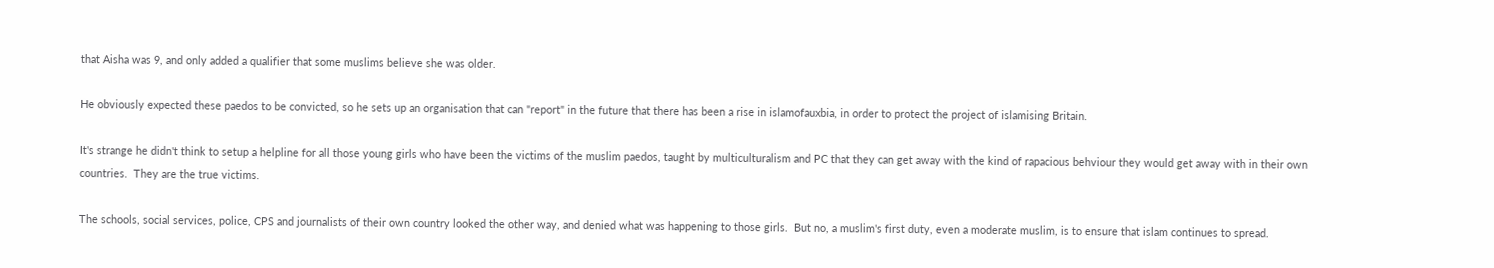that Aisha was 9, and only added a qualifier that some muslims believe she was older.

He obviously expected these paedos to be convicted, so he sets up an organisation that can "report" in the future that there has been a rise in islamofauxbia, in order to protect the project of islamising Britain.

It's strange he didn't think to setup a helpline for all those young girls who have been the victims of the muslim paedos, taught by multiculturalism and PC that they can get away with the kind of rapacious behviour they would get away with in their own countries.  They are the true victims.

The schools, social services, police, CPS and journalists of their own country looked the other way, and denied what was happening to those girls.  But no, a muslim's first duty, even a moderate muslim, is to ensure that islam continues to spread.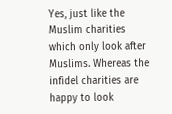Yes, just like the Muslim charities which only look after Muslims. Whereas the infidel charities are happy to look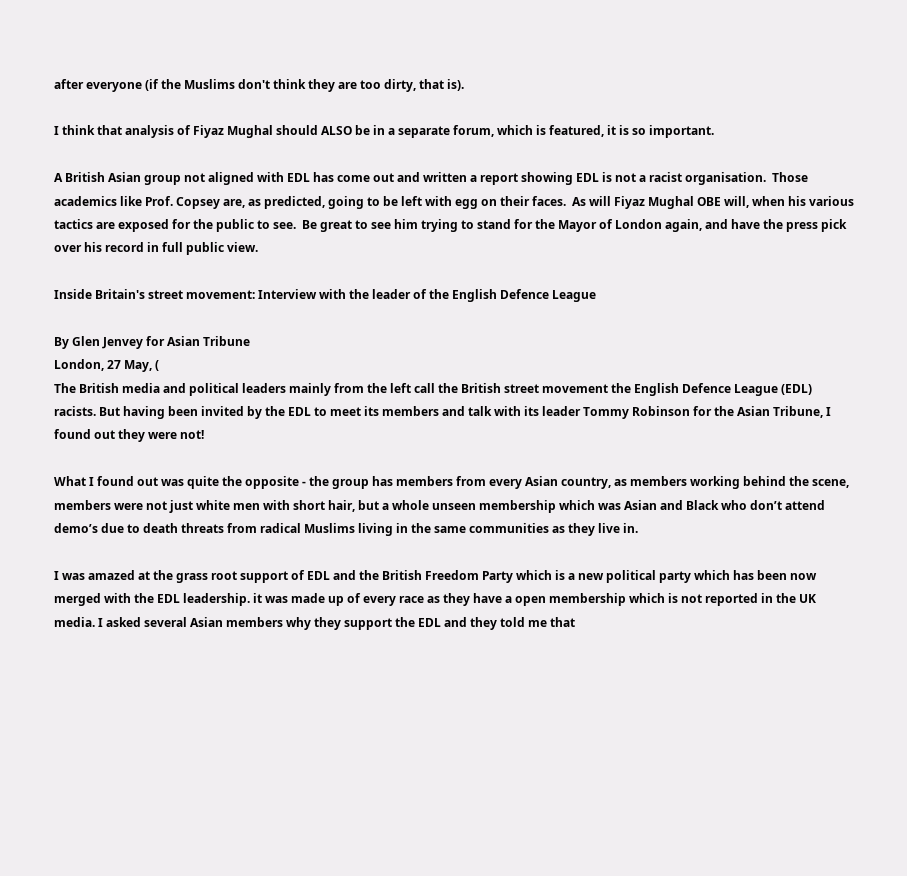after everyone (if the Muslims don't think they are too dirty, that is).

I think that analysis of Fiyaz Mughal should ALSO be in a separate forum, which is featured, it is so important.

A British Asian group not aligned with EDL has come out and written a report showing EDL is not a racist organisation.  Those academics like Prof. Copsey are, as predicted, going to be left with egg on their faces.  As will Fiyaz Mughal OBE will, when his various  tactics are exposed for the public to see.  Be great to see him trying to stand for the Mayor of London again, and have the press pick over his record in full public view.

Inside Britain's street movement: Interview with the leader of the English Defence League

By Glen Jenvey for Asian Tribune
London, 27 May, (
The British media and political leaders mainly from the left call the British street movement the English Defence League (EDL) racists. But having been invited by the EDL to meet its members and talk with its leader Tommy Robinson for the Asian Tribune, I found out they were not!

What I found out was quite the opposite - the group has members from every Asian country, as members working behind the scene, members were not just white men with short hair, but a whole unseen membership which was Asian and Black who don’t attend demo’s due to death threats from radical Muslims living in the same communities as they live in.

I was amazed at the grass root support of EDL and the British Freedom Party which is a new political party which has been now merged with the EDL leadership. it was made up of every race as they have a open membership which is not reported in the UK media. I asked several Asian members why they support the EDL and they told me that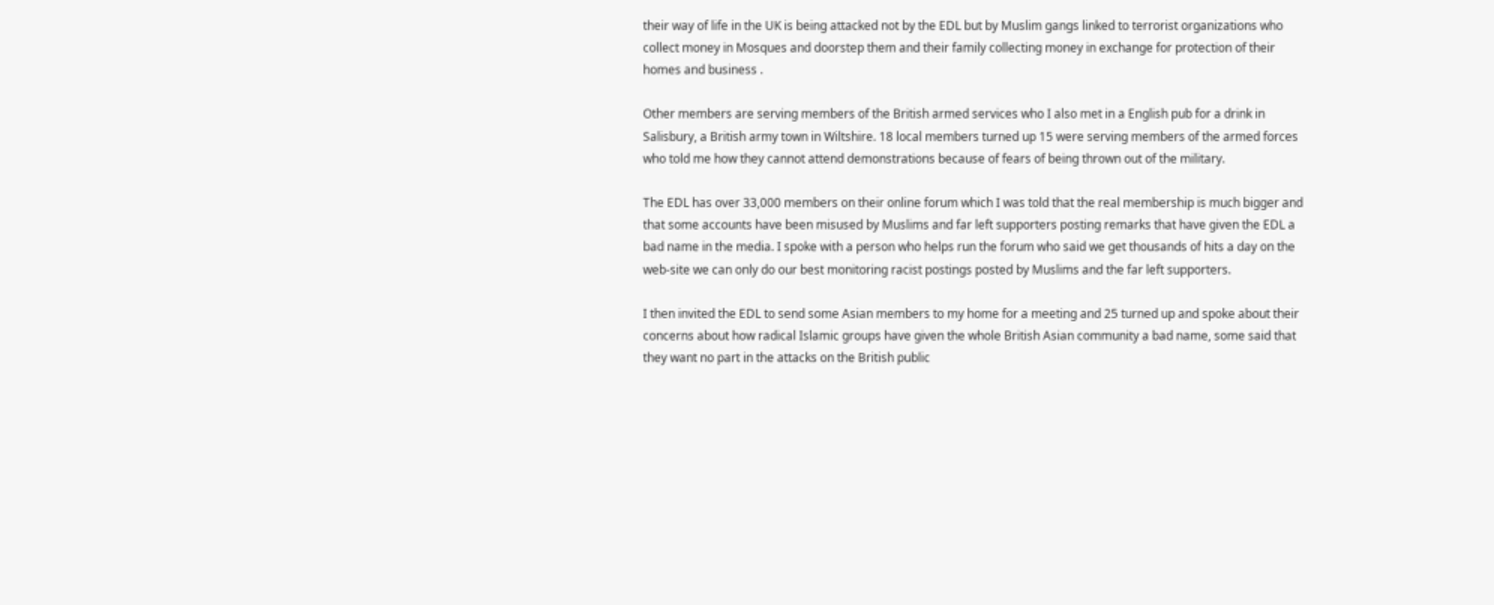their way of life in the UK is being attacked not by the EDL but by Muslim gangs linked to terrorist organizations who collect money in Mosques and doorstep them and their family collecting money in exchange for protection of their homes and business .

Other members are serving members of the British armed services who I also met in a English pub for a drink in Salisbury, a British army town in Wiltshire. 18 local members turned up 15 were serving members of the armed forces who told me how they cannot attend demonstrations because of fears of being thrown out of the military.

The EDL has over 33,000 members on their online forum which I was told that the real membership is much bigger and that some accounts have been misused by Muslims and far left supporters posting remarks that have given the EDL a bad name in the media. I spoke with a person who helps run the forum who said we get thousands of hits a day on the web-site we can only do our best monitoring racist postings posted by Muslims and the far left supporters.

I then invited the EDL to send some Asian members to my home for a meeting and 25 turned up and spoke about their concerns about how radical Islamic groups have given the whole British Asian community a bad name, some said that they want no part in the attacks on the British public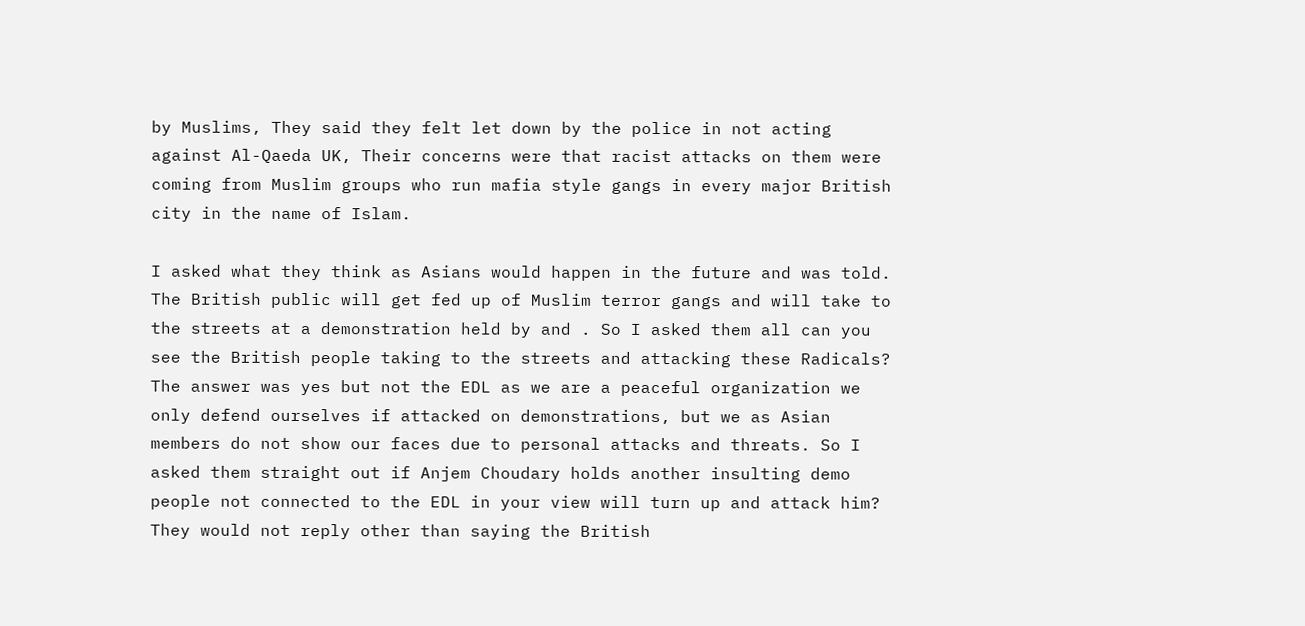by Muslims, They said they felt let down by the police in not acting against Al-Qaeda UK, Their concerns were that racist attacks on them were coming from Muslim groups who run mafia style gangs in every major British city in the name of Islam.

I asked what they think as Asians would happen in the future and was told. The British public will get fed up of Muslim terror gangs and will take to the streets at a demonstration held by and . So I asked them all can you see the British people taking to the streets and attacking these Radicals? The answer was yes but not the EDL as we are a peaceful organization we only defend ourselves if attacked on demonstrations, but we as Asian members do not show our faces due to personal attacks and threats. So I asked them straight out if Anjem Choudary holds another insulting demo people not connected to the EDL in your view will turn up and attack him? They would not reply other than saying the British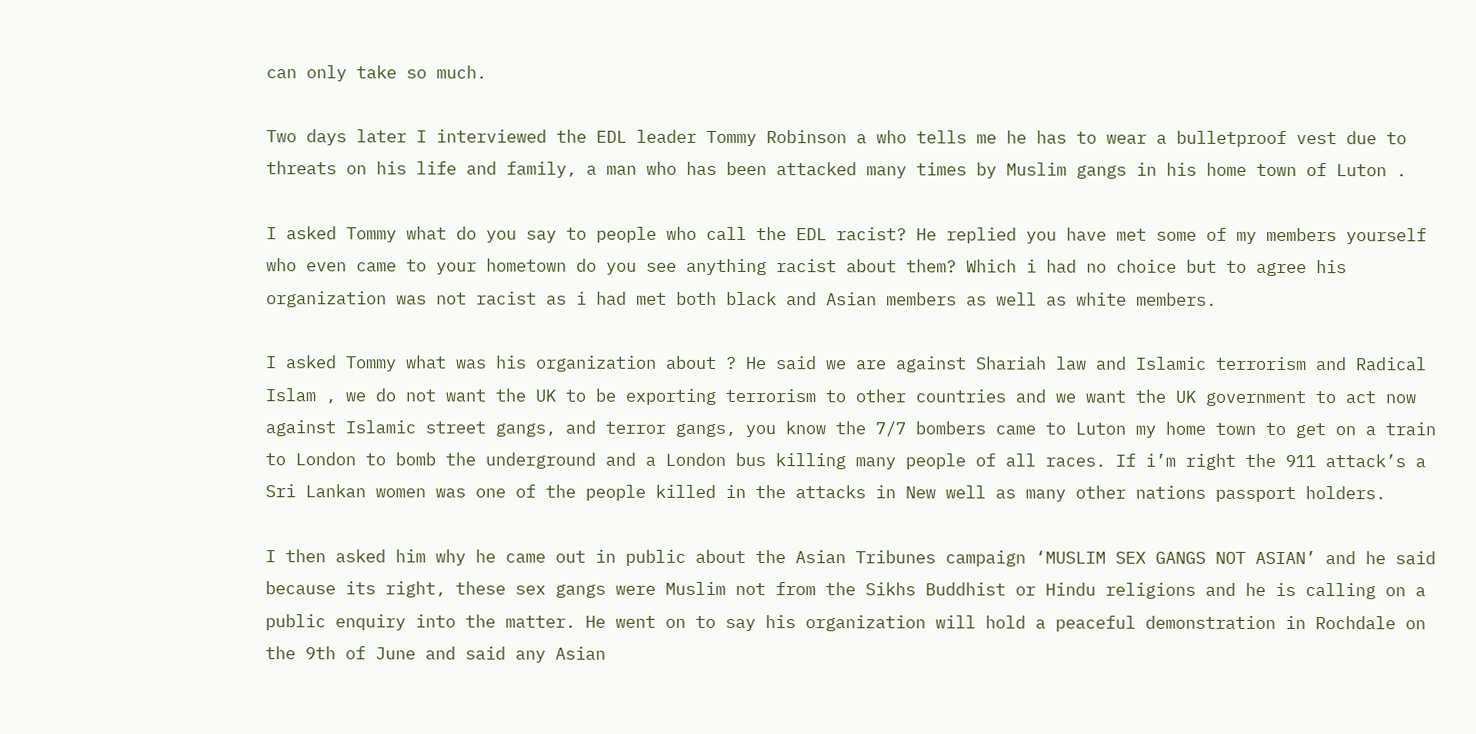can only take so much.

Two days later I interviewed the EDL leader Tommy Robinson a who tells me he has to wear a bulletproof vest due to threats on his life and family, a man who has been attacked many times by Muslim gangs in his home town of Luton .

I asked Tommy what do you say to people who call the EDL racist? He replied you have met some of my members yourself who even came to your hometown do you see anything racist about them? Which i had no choice but to agree his organization was not racist as i had met both black and Asian members as well as white members.

I asked Tommy what was his organization about ? He said we are against Shariah law and Islamic terrorism and Radical Islam , we do not want the UK to be exporting terrorism to other countries and we want the UK government to act now against Islamic street gangs, and terror gangs, you know the 7/7 bombers came to Luton my home town to get on a train to London to bomb the underground and a London bus killing many people of all races. If i’m right the 911 attack’s a Sri Lankan women was one of the people killed in the attacks in New well as many other nations passport holders.

I then asked him why he came out in public about the Asian Tribunes campaign ‘MUSLIM SEX GANGS NOT ASIAN’ and he said because its right, these sex gangs were Muslim not from the Sikhs Buddhist or Hindu religions and he is calling on a public enquiry into the matter. He went on to say his organization will hold a peaceful demonstration in Rochdale on the 9th of June and said any Asian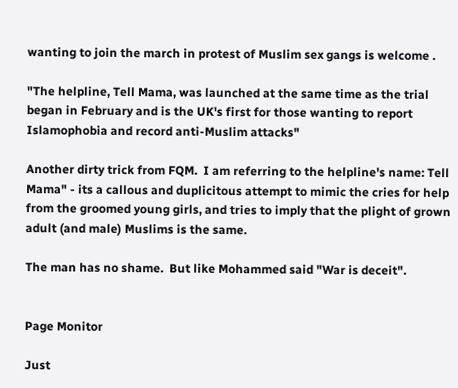wanting to join the march in protest of Muslim sex gangs is welcome .

"The helpline, Tell Mama, was launched at the same time as the trial began in February and is the UK's first for those wanting to report Islamophobia and record anti-Muslim attacks"

Another dirty trick from FQM.  I am referring to the helpline's name: Tell Mama" - its a callous and duplicitous attempt to mimic the cries for help from the groomed young girls, and tries to imply that the plight of grown adult (and male) Muslims is the same.

The man has no shame.  But like Mohammed said "War is deceit".


Page Monitor

Just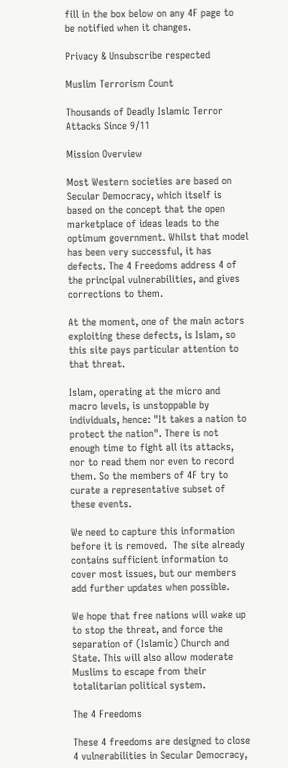fill in the box below on any 4F page to be notified when it changes.

Privacy & Unsubscribe respected

Muslim Terrorism Count

Thousands of Deadly Islamic Terror Attacks Since 9/11

Mission Overview

Most Western societies are based on Secular Democracy, which itself is based on the concept that the open marketplace of ideas leads to the optimum government. Whilst that model has been very successful, it has defects. The 4 Freedoms address 4 of the principal vulnerabilities, and gives corrections to them.

At the moment, one of the main actors exploiting these defects, is Islam, so this site pays particular attention to that threat.

Islam, operating at the micro and macro levels, is unstoppable by individuals, hence: "It takes a nation to protect the nation". There is not enough time to fight all its attacks, nor to read them nor even to record them. So the members of 4F try to curate a representative subset of these events.

We need to capture this information before it is removed.  The site already contains sufficient information to cover most issues, but our members add further updates when possible.

We hope that free nations will wake up to stop the threat, and force the separation of (Islamic) Church and State. This will also allow moderate Muslims to escape from their totalitarian political system.

The 4 Freedoms

These 4 freedoms are designed to close 4 vulnerabilities in Secular Democracy,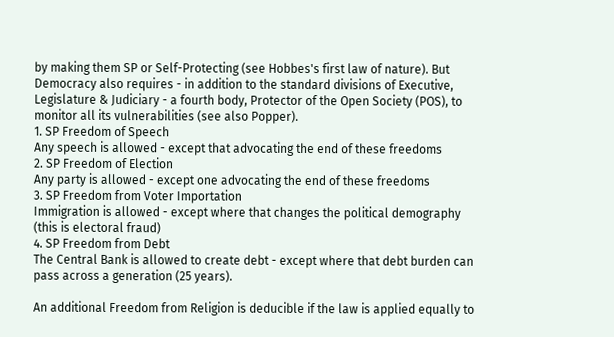by making them SP or Self-Protecting (see Hobbes's first law of nature). But Democracy also requires - in addition to the standard divisions of Executive, Legislature & Judiciary - a fourth body, Protector of the Open Society (POS), to monitor all its vulnerabilities (see also Popper).
1. SP Freedom of Speech
Any speech is allowed - except that advocating the end of these freedoms
2. SP Freedom of Election
Any party is allowed - except one advocating the end of these freedoms
3. SP Freedom from Voter Importation
Immigration is allowed - except where that changes the political demography (this is electoral fraud)
4. SP Freedom from Debt
The Central Bank is allowed to create debt - except where that debt burden can pass across a generation (25 years).

An additional Freedom from Religion is deducible if the law is applied equally to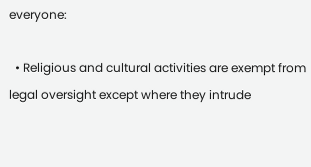everyone:

  • Religious and cultural activities are exempt from legal oversight except where they intrude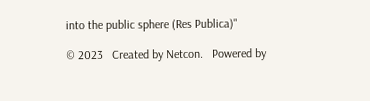into the public sphere (Res Publica)"

© 2023   Created by Netcon.   Powered by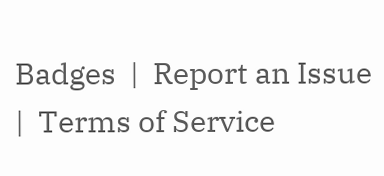Badges  |  Report an Issue  |  Terms of Service